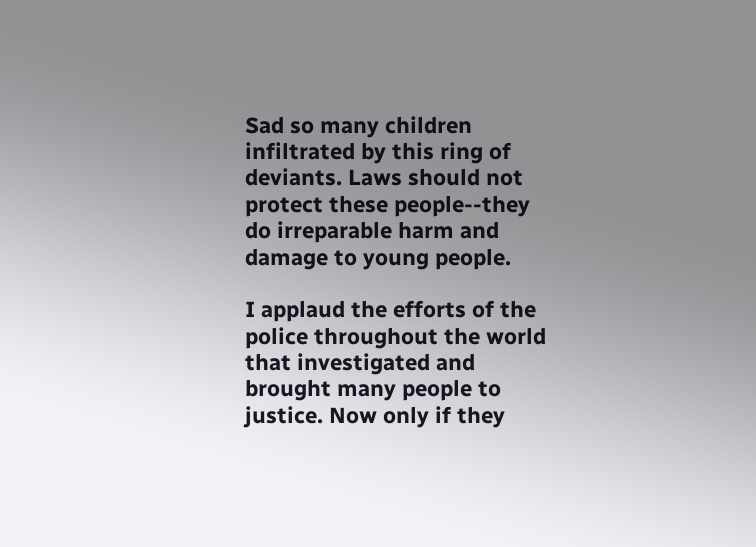Sad so many children infiltrated by this ring of deviants. Laws should not protect these people--they do irreparable harm and damage to young people.

I applaud the efforts of the police throughout the world that investigated and brought many people to justice. Now only if they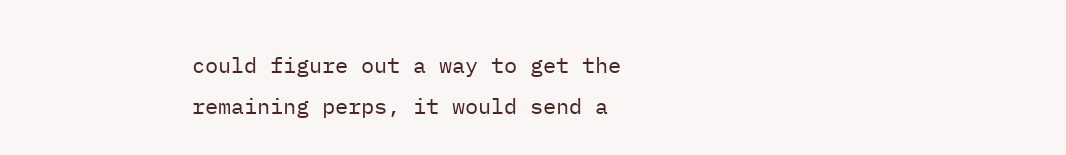could figure out a way to get the remaining perps, it would send a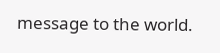message to the world.